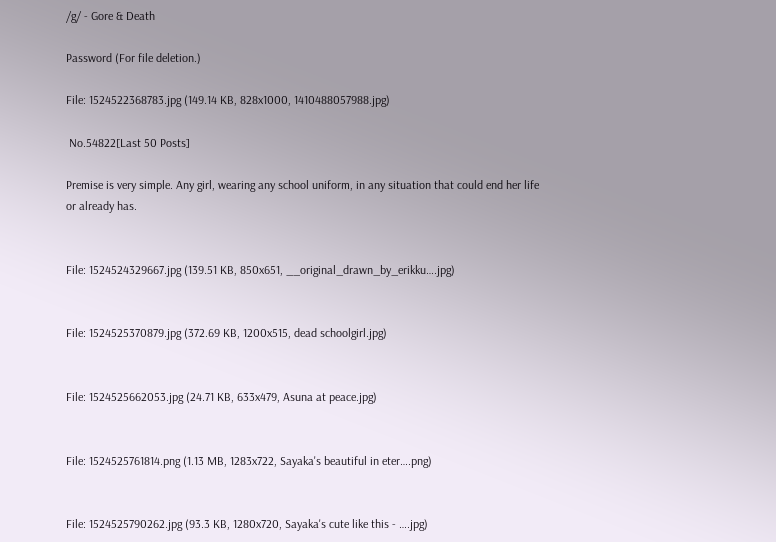/g/ - Gore & Death

Password (For file deletion.)

File: 1524522368783.jpg (149.14 KB, 828x1000, 1410488057988.jpg)

 No.54822[Last 50 Posts]

Premise is very simple. Any girl, wearing any school uniform, in any situation that could end her life or already has.


File: 1524524329667.jpg (139.51 KB, 850x651, __original_drawn_by_erikku….jpg)


File: 1524525370879.jpg (372.69 KB, 1200x515, dead schoolgirl.jpg)


File: 1524525662053.jpg (24.71 KB, 633x479, Asuna at peace.jpg)


File: 1524525761814.png (1.13 MB, 1283x722, Sayaka's beautiful in eter….png)


File: 1524525790262.jpg (93.3 KB, 1280x720, Sayaka's cute like this - ….jpg)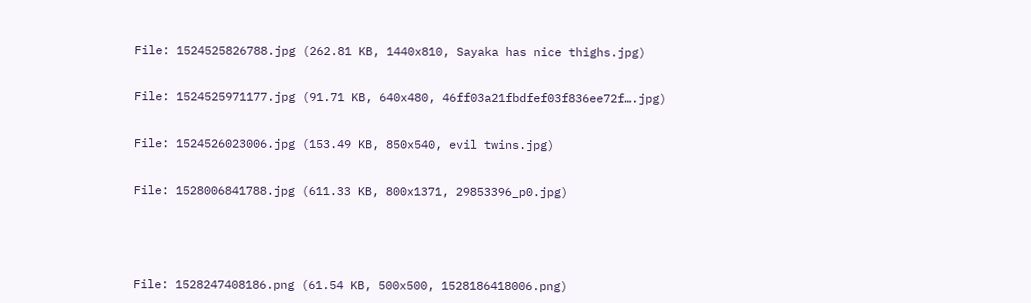File: 1524525826788.jpg (262.81 KB, 1440x810, Sayaka has nice thighs.jpg)


File: 1524525971177.jpg (91.71 KB, 640x480, 46ff03a21fbdfef03f836ee72f….jpg)


File: 1524526023006.jpg (153.49 KB, 850x540, evil twins.jpg)


File: 1528006841788.jpg (611.33 KB, 800x1371, 29853396_p0.jpg)





File: 1528247408186.png (61.54 KB, 500x500, 1528186418006.png)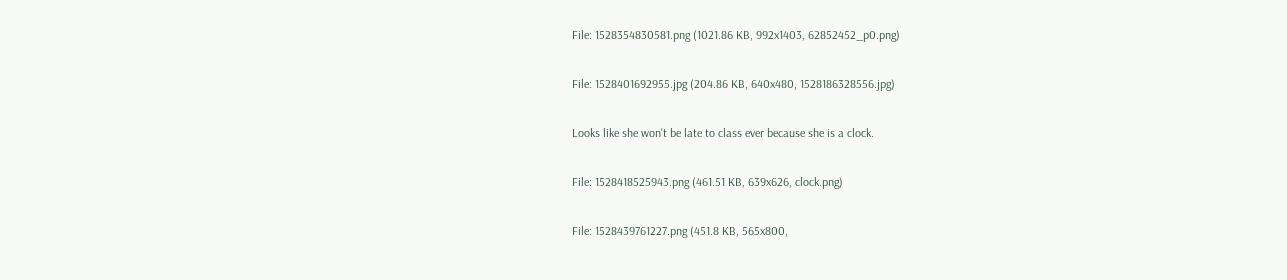File: 1528354830581.png (1021.86 KB, 992x1403, 62852452_p0.png)


File: 1528401692955.jpg (204.86 KB, 640x480, 1528186328556.jpg)


Looks like she won't be late to class ever because she is a clock.


File: 1528418525943.png (461.51 KB, 639x626, clock.png)


File: 1528439761227.png (451.8 KB, 565x800,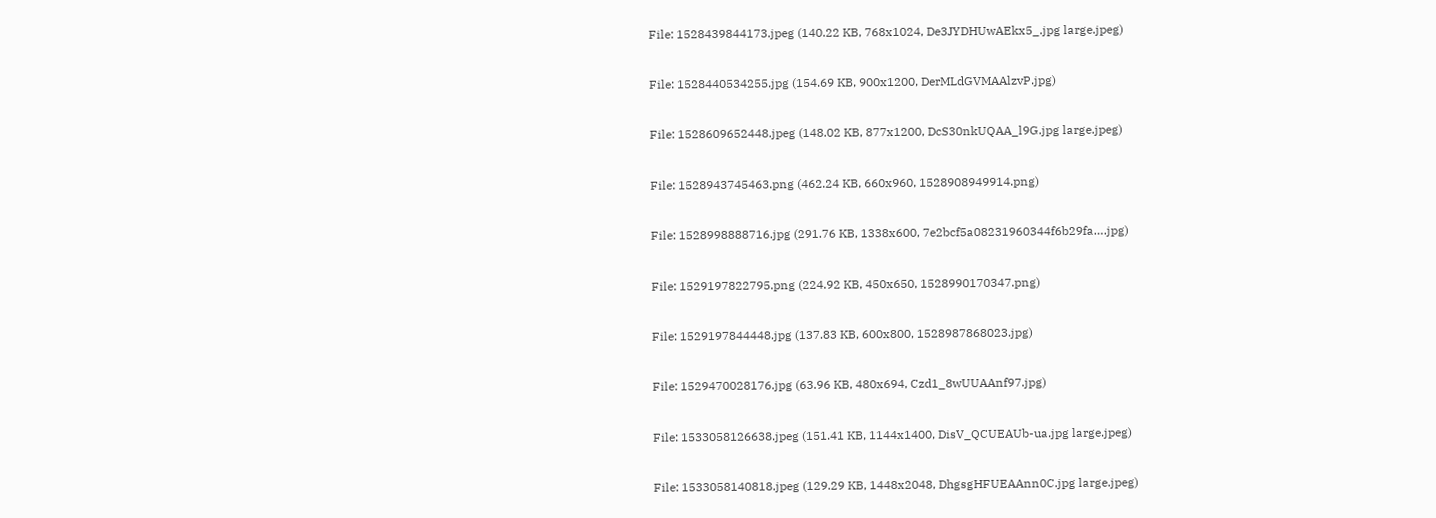File: 1528439844173.jpeg (140.22 KB, 768x1024, De3JYDHUwAEkx5_.jpg large.jpeg)


File: 1528440534255.jpg (154.69 KB, 900x1200, DerMLdGVMAAlzvP.jpg)


File: 1528609652448.jpeg (148.02 KB, 877x1200, DcS30nkUQAA_l9G.jpg large.jpeg)


File: 1528943745463.png (462.24 KB, 660x960, 1528908949914.png)


File: 1528998888716.jpg (291.76 KB, 1338x600, 7e2bcf5a08231960344f6b29fa….jpg)


File: 1529197822795.png (224.92 KB, 450x650, 1528990170347.png)


File: 1529197844448.jpg (137.83 KB, 600x800, 1528987868023.jpg)


File: 1529470028176.jpg (63.96 KB, 480x694, Czd1_8wUUAAnf97.jpg)


File: 1533058126638.jpeg (151.41 KB, 1144x1400, DisV_QCUEAUb-ua.jpg large.jpeg)


File: 1533058140818.jpeg (129.29 KB, 1448x2048, DhgsgHFUEAAnn0C.jpg large.jpeg)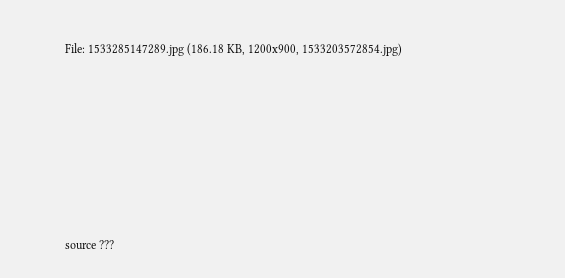File: 1533285147289.jpg (186.18 KB, 1200x900, 1533203572854.jpg)







source ???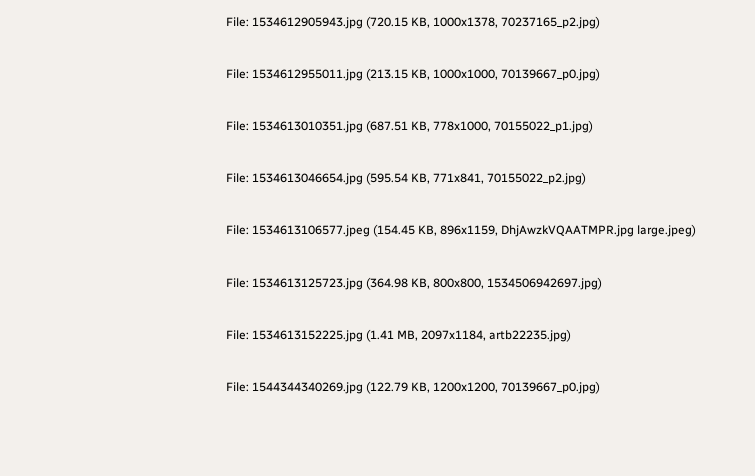File: 1534612905943.jpg (720.15 KB, 1000x1378, 70237165_p2.jpg)


File: 1534612955011.jpg (213.15 KB, 1000x1000, 70139667_p0.jpg)


File: 1534613010351.jpg (687.51 KB, 778x1000, 70155022_p1.jpg)


File: 1534613046654.jpg (595.54 KB, 771x841, 70155022_p2.jpg)


File: 1534613106577.jpeg (154.45 KB, 896x1159, DhjAwzkVQAATMPR.jpg large.jpeg)


File: 1534613125723.jpg (364.98 KB, 800x800, 1534506942697.jpg)


File: 1534613152225.jpg (1.41 MB, 2097x1184, artb22235.jpg)


File: 1544344340269.jpg (122.79 KB, 1200x1200, 70139667_p0.jpg)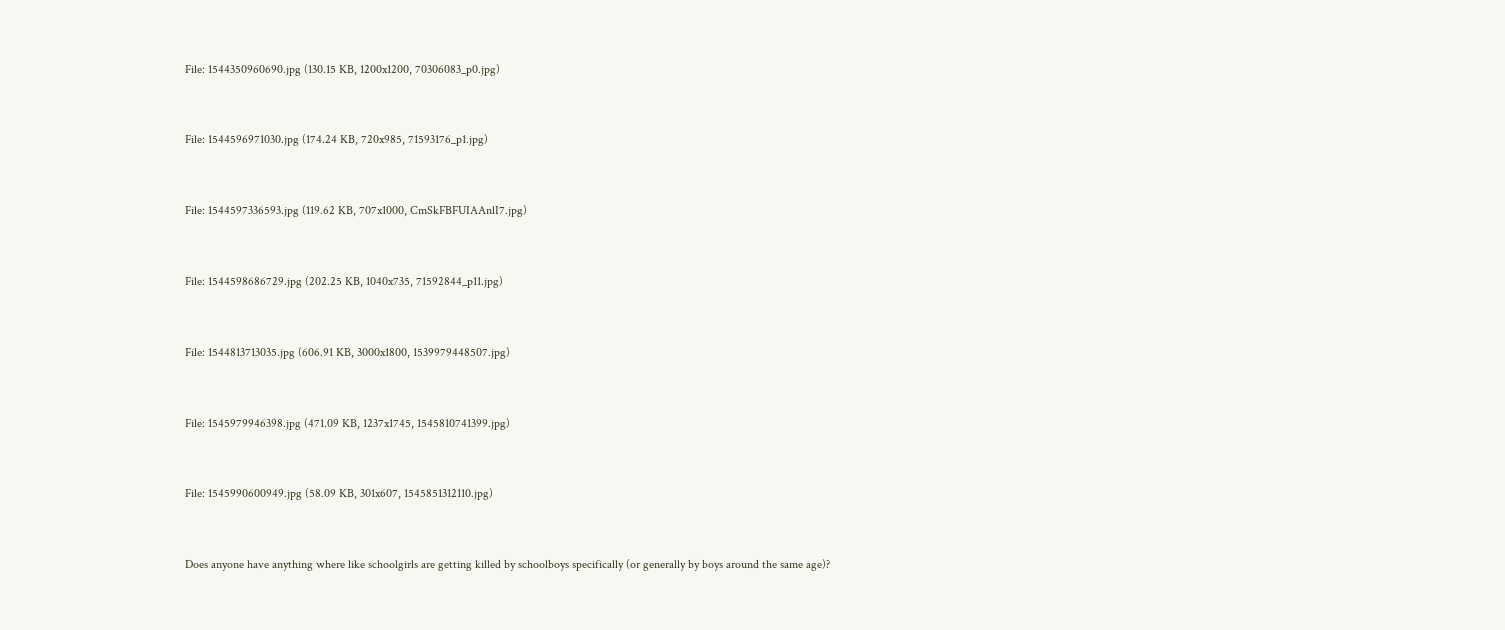File: 1544350960690.jpg (130.15 KB, 1200x1200, 70306083_p0.jpg)


File: 1544596971030.jpg (174.24 KB, 720x985, 71593176_p1.jpg)


File: 1544597336593.jpg (119.62 KB, 707x1000, CmSkFBFUIAAnlI7.jpg)


File: 1544598686729.jpg (202.25 KB, 1040x735, 71592844_p11.jpg)


File: 1544813713035.jpg (606.91 KB, 3000x1800, 1539979448507.jpg)


File: 1545979946398.jpg (471.09 KB, 1237x1745, 1545810741399.jpg)


File: 1545990600949.jpg (58.09 KB, 301x607, 1545851312110.jpg)


Does anyone have anything where like schoolgirls are getting killed by schoolboys specifically (or generally by boys around the same age)?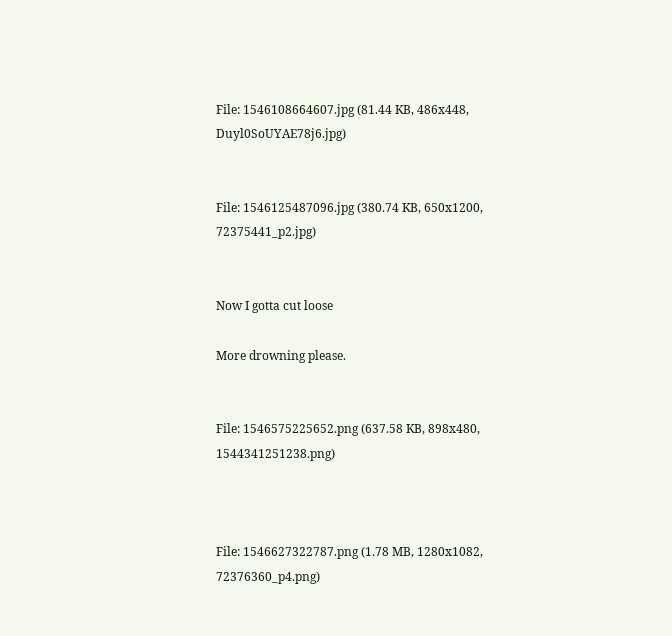File: 1546108664607.jpg (81.44 KB, 486x448, Duyl0SoUYAE78j6.jpg)


File: 1546125487096.jpg (380.74 KB, 650x1200, 72375441_p2.jpg)


Now I gotta cut loose

More drowning please.


File: 1546575225652.png (637.58 KB, 898x480, 1544341251238.png)



File: 1546627322787.png (1.78 MB, 1280x1082, 72376360_p4.png)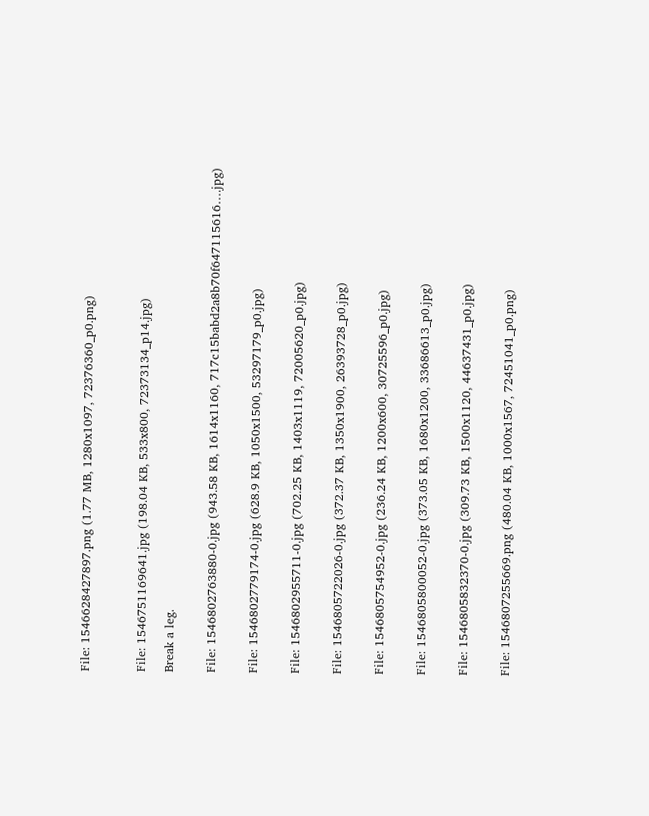File: 1546628427897.png (1.77 MB, 1280x1097, 72376360_p0.png)



File: 1546751169641.jpg (198.04 KB, 533x800, 72373134_p14.jpg)

Break a leg.


File: 1546802763880-0.jpg (943.58 KB, 1614x1160, 717c15babd2a8b70f647115616….jpg)


File: 1546802779174-0.jpg (628.9 KB, 1050x1500, 53297179_p0.jpg)


File: 1546802955711-0.jpg (702.25 KB, 1403x1119, 72005620_p0.jpg)


File: 1546805722026-0.jpg (372.37 KB, 1350x1900, 26393728_p0.jpg)


File: 1546805754952-0.jpg (236.24 KB, 1200x600, 30725596_p0.jpg)


File: 1546805800052-0.jpg (373.05 KB, 1680x1200, 33686613_p0.jpg)


File: 1546805832370-0.jpg (309.73 KB, 1500x1120, 44637431_p0.jpg)


File: 1546807255669.png (480.04 KB, 1000x1567, 72451041_p0.png)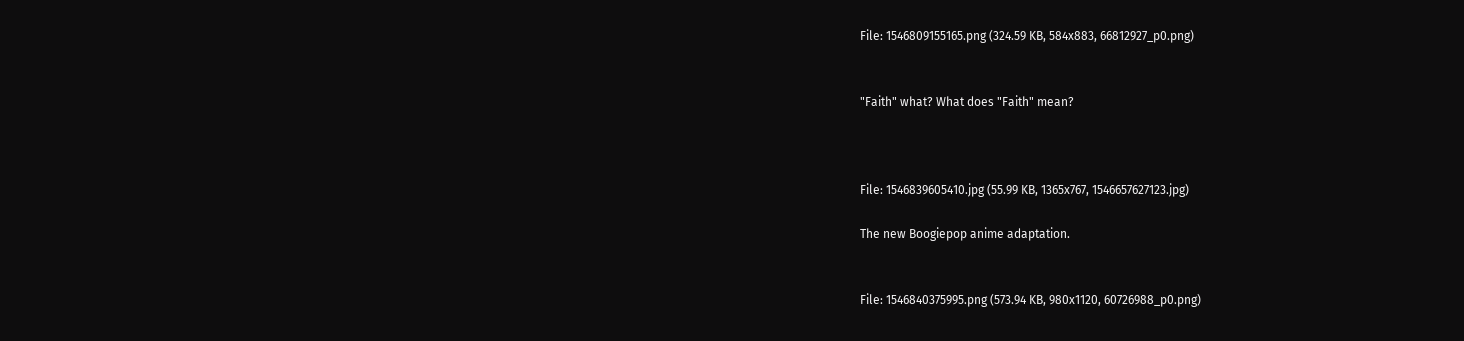File: 1546809155165.png (324.59 KB, 584x883, 66812927_p0.png)


"Faith" what? What does "Faith" mean?



File: 1546839605410.jpg (55.99 KB, 1365x767, 1546657627123.jpg)

The new Boogiepop anime adaptation.


File: 1546840375995.png (573.94 KB, 980x1120, 60726988_p0.png)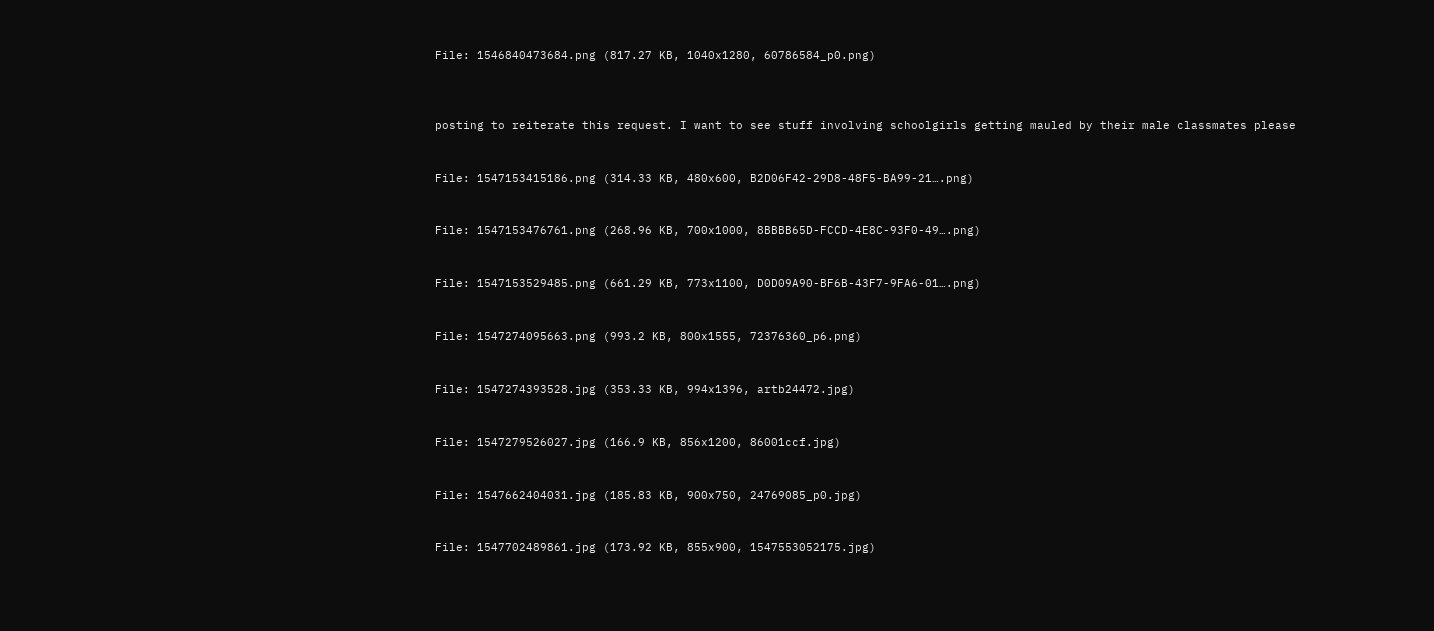File: 1546840473684.png (817.27 KB, 1040x1280, 60786584_p0.png)



posting to reiterate this request. I want to see stuff involving schoolgirls getting mauled by their male classmates please


File: 1547153415186.png (314.33 KB, 480x600, B2D06F42-29D8-48F5-BA99-21….png)


File: 1547153476761.png (268.96 KB, 700x1000, 8BBBB65D-FCCD-4E8C-93F0-49….png)


File: 1547153529485.png (661.29 KB, 773x1100, D0D09A90-BF6B-43F7-9FA6-01….png)


File: 1547274095663.png (993.2 KB, 800x1555, 72376360_p6.png)


File: 1547274393528.jpg (353.33 KB, 994x1396, artb24472.jpg)


File: 1547279526027.jpg (166.9 KB, 856x1200, 86001ccf.jpg)


File: 1547662404031.jpg (185.83 KB, 900x750, 24769085_p0.jpg)


File: 1547702489861.jpg (173.92 KB, 855x900, 1547553052175.jpg)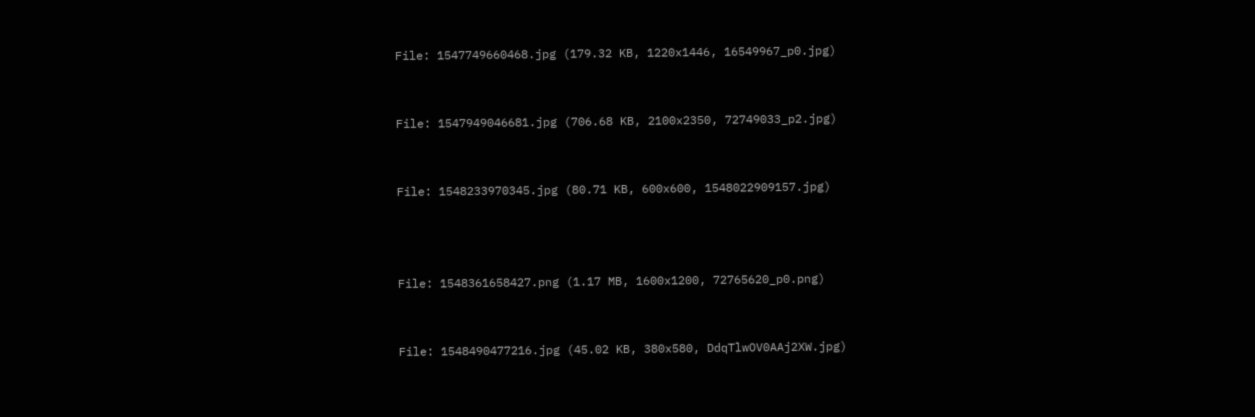File: 1547749660468.jpg (179.32 KB, 1220x1446, 16549967_p0.jpg)


File: 1547949046681.jpg (706.68 KB, 2100x2350, 72749033_p2.jpg)


File: 1548233970345.jpg (80.71 KB, 600x600, 1548022909157.jpg)



File: 1548361658427.png (1.17 MB, 1600x1200, 72765620_p0.png)


File: 1548490477216.jpg (45.02 KB, 380x580, DdqTlwOV0AAj2XW.jpg)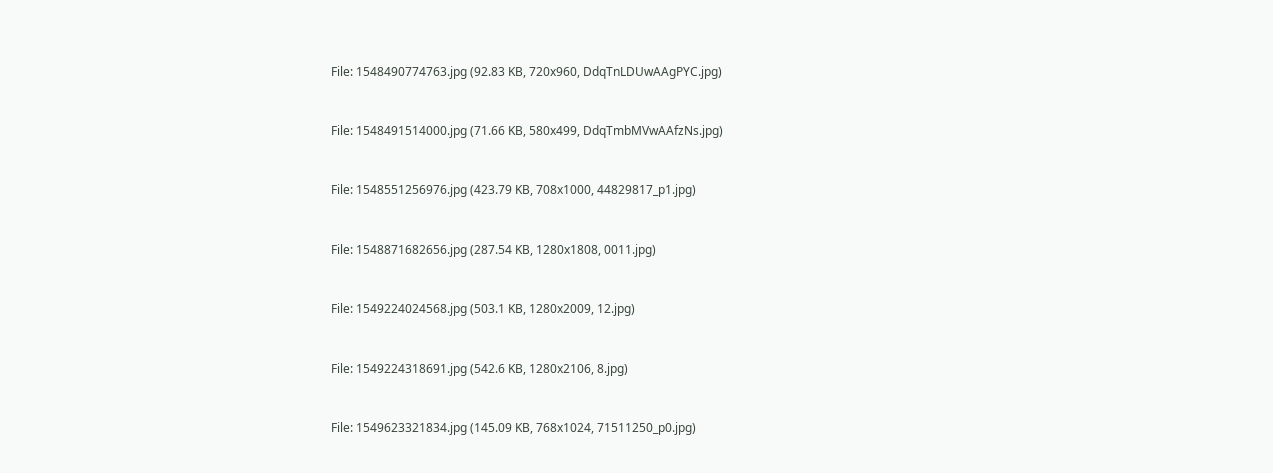File: 1548490774763.jpg (92.83 KB, 720x960, DdqTnLDUwAAgPYC.jpg)


File: 1548491514000.jpg (71.66 KB, 580x499, DdqTmbMVwAAfzNs.jpg)


File: 1548551256976.jpg (423.79 KB, 708x1000, 44829817_p1.jpg)


File: 1548871682656.jpg (287.54 KB, 1280x1808, 0011.jpg)


File: 1549224024568.jpg (503.1 KB, 1280x2009, 12.jpg)


File: 1549224318691.jpg (542.6 KB, 1280x2106, 8.jpg)


File: 1549623321834.jpg (145.09 KB, 768x1024, 71511250_p0.jpg)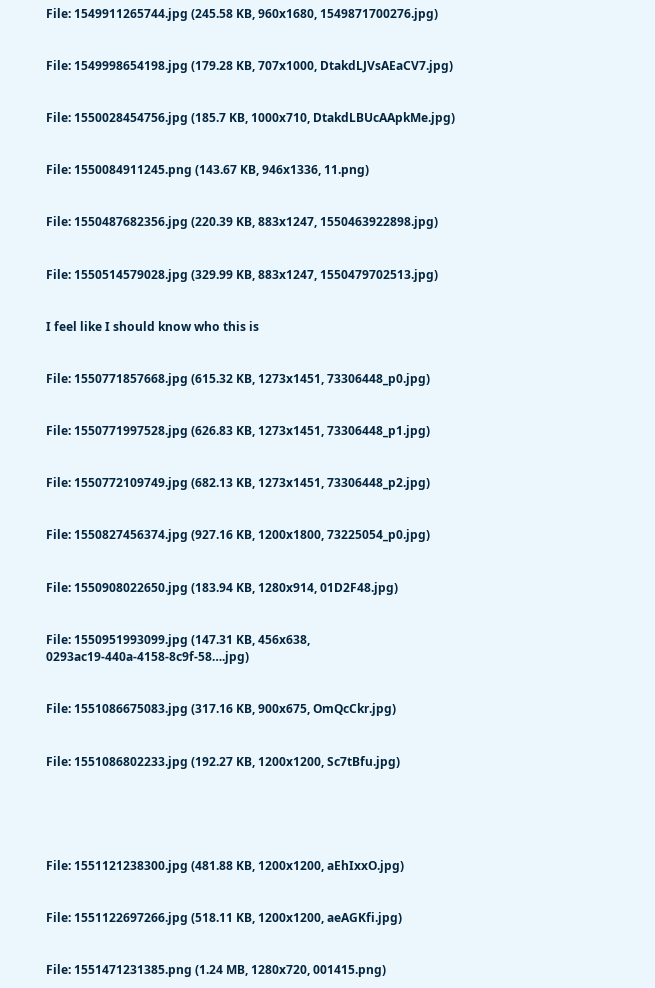File: 1549911265744.jpg (245.58 KB, 960x1680, 1549871700276.jpg)


File: 1549998654198.jpg (179.28 KB, 707x1000, DtakdLJVsAEaCV7.jpg)


File: 1550028454756.jpg (185.7 KB, 1000x710, DtakdLBUcAApkMe.jpg)


File: 1550084911245.png (143.67 KB, 946x1336, 11.png)


File: 1550487682356.jpg (220.39 KB, 883x1247, 1550463922898.jpg)


File: 1550514579028.jpg (329.99 KB, 883x1247, 1550479702513.jpg)


I feel like I should know who this is


File: 1550771857668.jpg (615.32 KB, 1273x1451, 73306448_p0.jpg)


File: 1550771997528.jpg (626.83 KB, 1273x1451, 73306448_p1.jpg)


File: 1550772109749.jpg (682.13 KB, 1273x1451, 73306448_p2.jpg)


File: 1550827456374.jpg (927.16 KB, 1200x1800, 73225054_p0.jpg)


File: 1550908022650.jpg (183.94 KB, 1280x914, 01D2F48.jpg)


File: 1550951993099.jpg (147.31 KB, 456x638, 0293ac19-440a-4158-8c9f-58….jpg)


File: 1551086675083.jpg (317.16 KB, 900x675, OmQcCkr.jpg)


File: 1551086802233.jpg (192.27 KB, 1200x1200, Sc7tBfu.jpg)





File: 1551121238300.jpg (481.88 KB, 1200x1200, aEhIxxO.jpg)


File: 1551122697266.jpg (518.11 KB, 1200x1200, aeAGKfi.jpg)


File: 1551471231385.png (1.24 MB, 1280x720, 001415.png)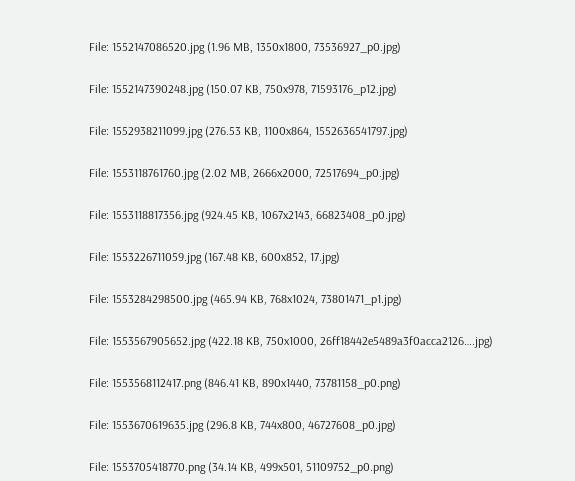File: 1552147086520.jpg (1.96 MB, 1350x1800, 73536927_p0.jpg)


File: 1552147390248.jpg (150.07 KB, 750x978, 71593176_p12.jpg)


File: 1552938211099.jpg (276.53 KB, 1100x864, 1552636541797.jpg)


File: 1553118761760.jpg (2.02 MB, 2666x2000, 72517694_p0.jpg)


File: 1553118817356.jpg (924.45 KB, 1067x2143, 66823408_p0.jpg)


File: 1553226711059.jpg (167.48 KB, 600x852, 17.jpg)


File: 1553284298500.jpg (465.94 KB, 768x1024, 73801471_p1.jpg)


File: 1553567905652.jpg (422.18 KB, 750x1000, 26ff18442e5489a3f0acca2126….jpg)


File: 1553568112417.png (846.41 KB, 890x1440, 73781158_p0.png)


File: 1553670619635.jpg (296.8 KB, 744x800, 46727608_p0.jpg)


File: 1553705418770.png (34.14 KB, 499x501, 51109752_p0.png)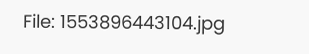File: 1553896443104.jpg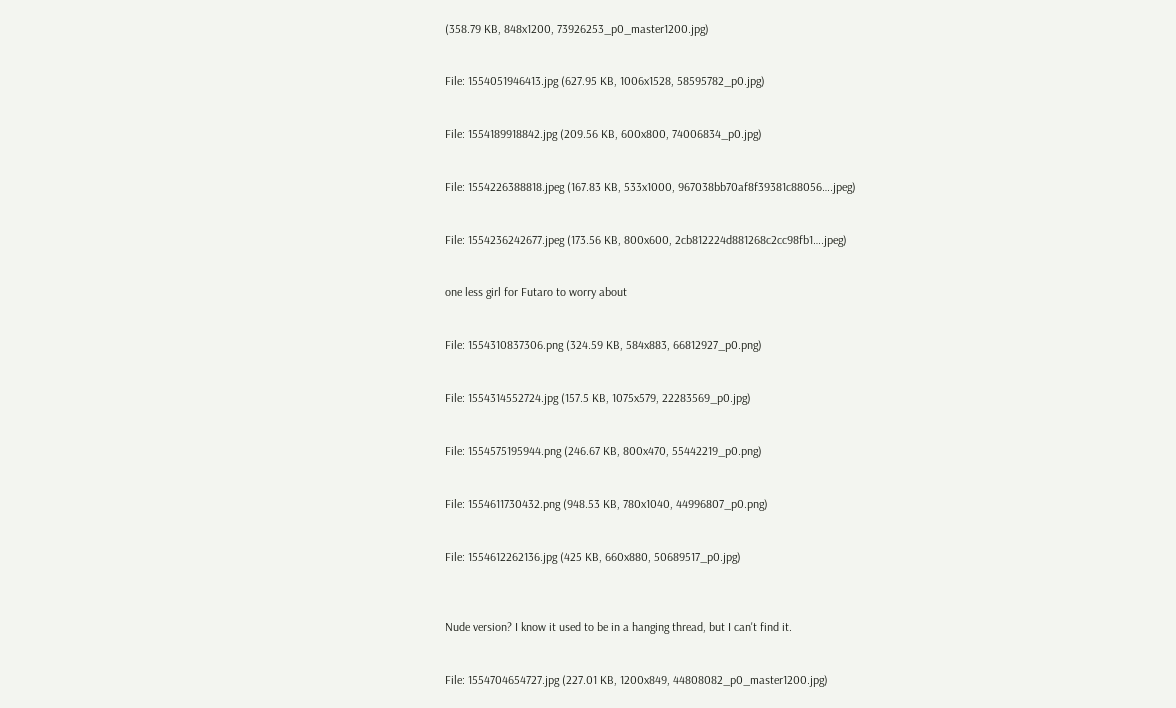(358.79 KB, 848x1200, 73926253_p0_master1200.jpg)


File: 1554051946413.jpg (627.95 KB, 1006x1528, 58595782_p0.jpg)


File: 1554189918842.jpg (209.56 KB, 600x800, 74006834_p0.jpg)


File: 1554226388818.jpeg (167.83 KB, 533x1000, 967038bb70af8f39381c88056….jpeg)


File: 1554236242677.jpeg (173.56 KB, 800x600, 2cb812224d881268c2cc98fb1….jpeg)


one less girl for Futaro to worry about


File: 1554310837306.png (324.59 KB, 584x883, 66812927_p0.png)


File: 1554314552724.jpg (157.5 KB, 1075x579, 22283569_p0.jpg)


File: 1554575195944.png (246.67 KB, 800x470, 55442219_p0.png)


File: 1554611730432.png (948.53 KB, 780x1040, 44996807_p0.png)


File: 1554612262136.jpg (425 KB, 660x880, 50689517_p0.jpg)



Nude version? I know it used to be in a hanging thread, but I can't find it.


File: 1554704654727.jpg (227.01 KB, 1200x849, 44808082_p0_master1200.jpg)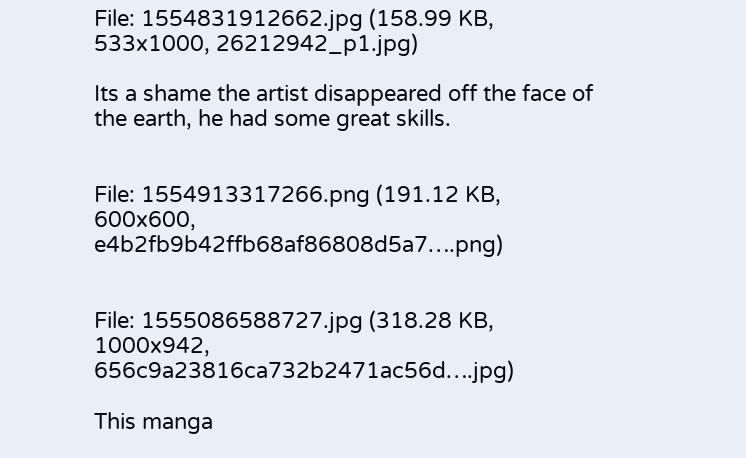File: 1554831912662.jpg (158.99 KB, 533x1000, 26212942_p1.jpg)

Its a shame the artist disappeared off the face of the earth, he had some great skills.


File: 1554913317266.png (191.12 KB, 600x600, e4b2fb9b42ffb68af86808d5a7….png)


File: 1555086588727.jpg (318.28 KB, 1000x942, 656c9a23816ca732b2471ac56d….jpg)

This manga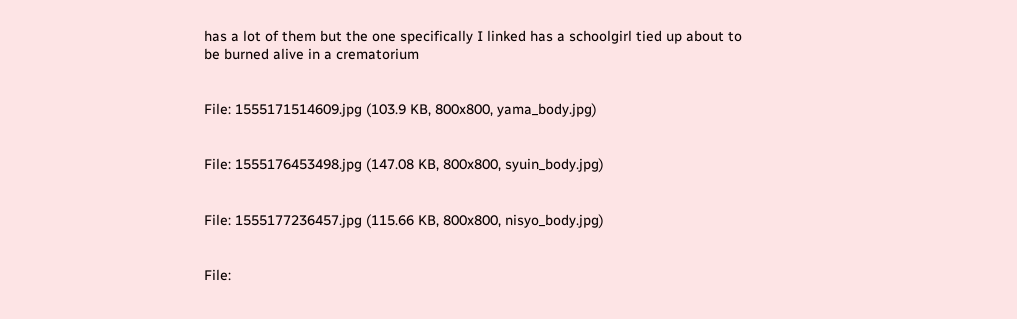has a lot of them but the one specifically I linked has a schoolgirl tied up about to be burned alive in a crematorium


File: 1555171514609.jpg (103.9 KB, 800x800, yama_body.jpg)


File: 1555176453498.jpg (147.08 KB, 800x800, syuin_body.jpg)


File: 1555177236457.jpg (115.66 KB, 800x800, nisyo_body.jpg)


File: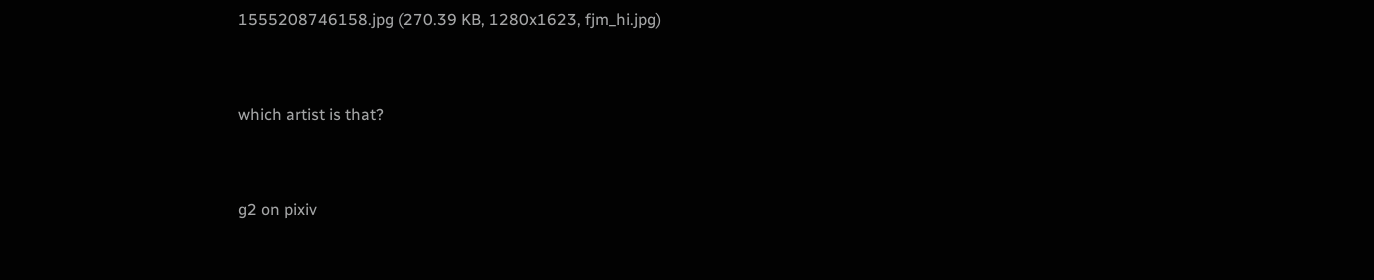1555208746158.jpg (270.39 KB, 1280x1623, fjm_hi.jpg)


which artist is that?


g2 on pixiv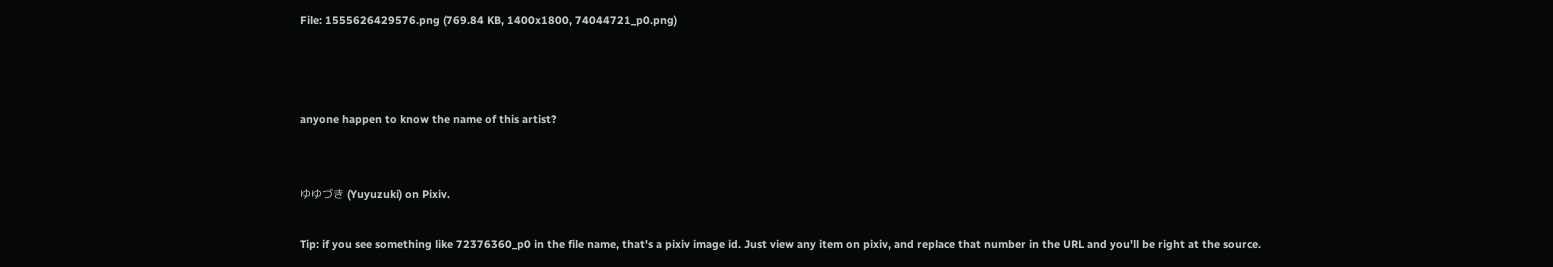File: 1555626429576.png (769.84 KB, 1400x1800, 74044721_p0.png)



anyone happen to know the name of this artist?


ゆゆづき (Yuyuzuki) on Pixiv.

Tip: if you see something like 72376360_p0 in the file name, that's a pixiv image id. Just view any item on pixiv, and replace that number in the URL and you'll be right at the source.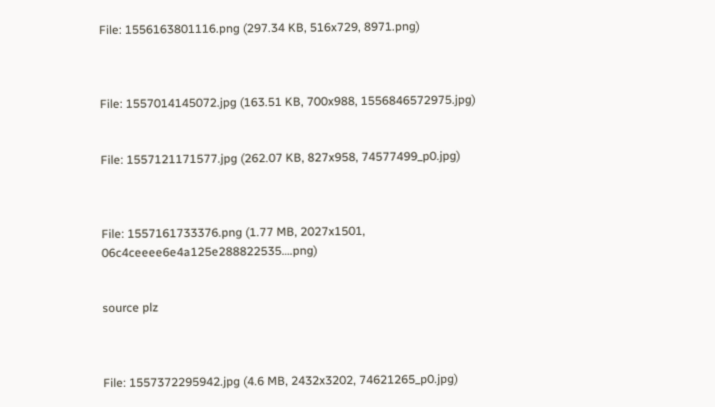File: 1556163801116.png (297.34 KB, 516x729, 8971.png)



File: 1557014145072.jpg (163.51 KB, 700x988, 1556846572975.jpg)


File: 1557121171577.jpg (262.07 KB, 827x958, 74577499_p0.jpg)



File: 1557161733376.png (1.77 MB, 2027x1501, 06c4ceeee6e4a125e288822535….png)


source plz



File: 1557372295942.jpg (4.6 MB, 2432x3202, 74621265_p0.jpg)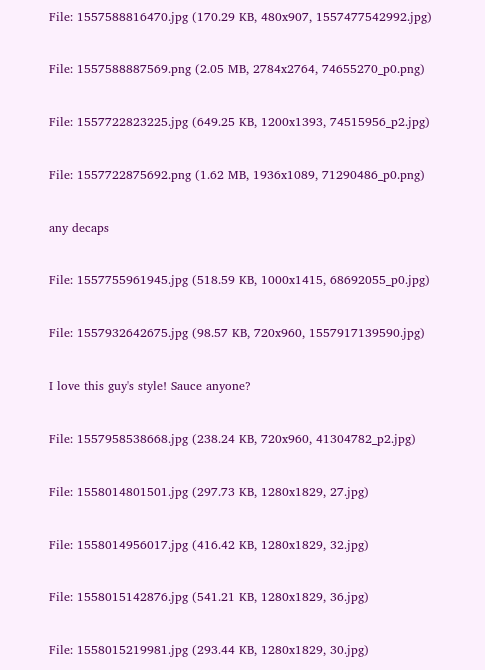File: 1557588816470.jpg (170.29 KB, 480x907, 1557477542992.jpg)


File: 1557588887569.png (2.05 MB, 2784x2764, 74655270_p0.png)


File: 1557722823225.jpg (649.25 KB, 1200x1393, 74515956_p2.jpg)


File: 1557722875692.png (1.62 MB, 1936x1089, 71290486_p0.png)


any decaps


File: 1557755961945.jpg (518.59 KB, 1000x1415, 68692055_p0.jpg)


File: 1557932642675.jpg (98.57 KB, 720x960, 1557917139590.jpg)


I love this guy's style! Sauce anyone?


File: 1557958538668.jpg (238.24 KB, 720x960, 41304782_p2.jpg)


File: 1558014801501.jpg (297.73 KB, 1280x1829, 27.jpg)


File: 1558014956017.jpg (416.42 KB, 1280x1829, 32.jpg)


File: 1558015142876.jpg (541.21 KB, 1280x1829, 36.jpg)


File: 1558015219981.jpg (293.44 KB, 1280x1829, 30.jpg)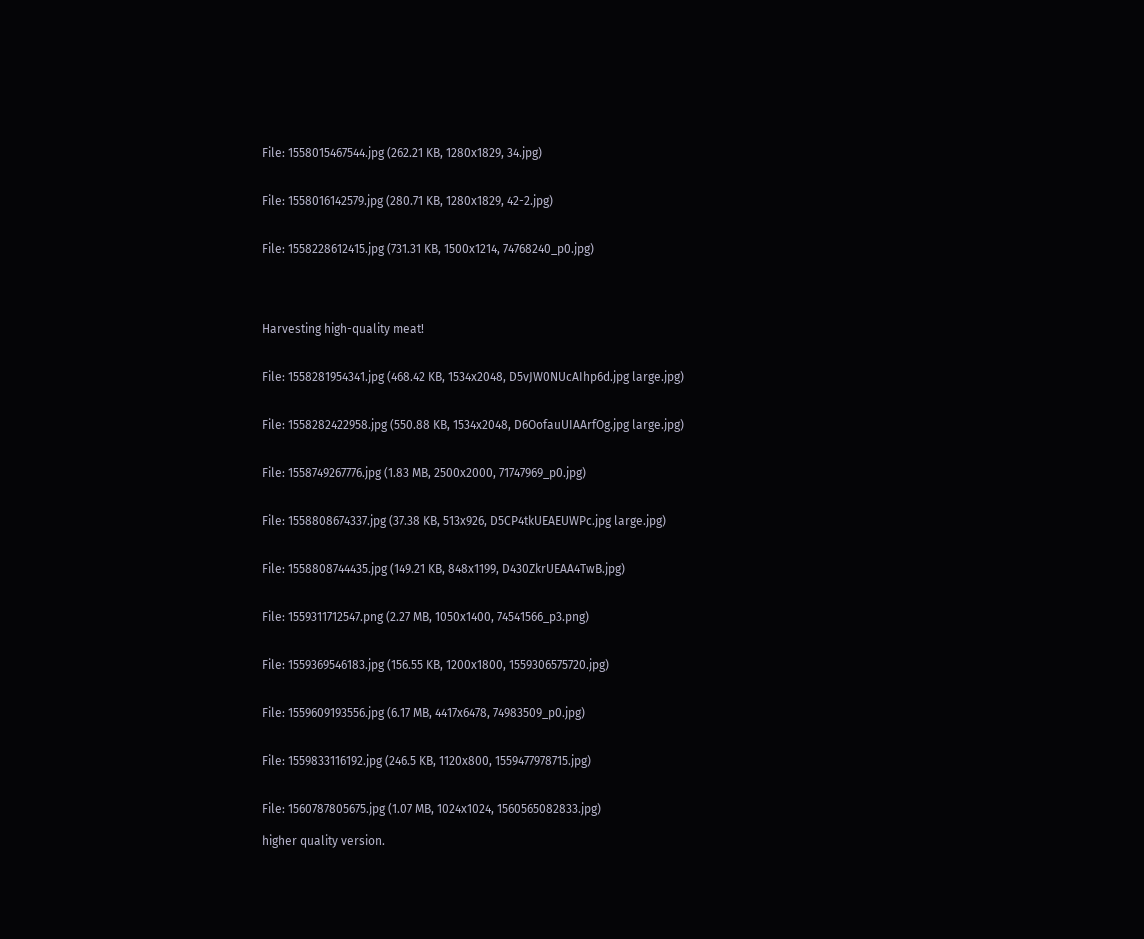File: 1558015467544.jpg (262.21 KB, 1280x1829, 34.jpg)


File: 1558016142579.jpg (280.71 KB, 1280x1829, 42-2.jpg)


File: 1558228612415.jpg (731.31 KB, 1500x1214, 74768240_p0.jpg)




Harvesting high-quality meat!


File: 1558281954341.jpg (468.42 KB, 1534x2048, D5vJW0NUcAIhp6d.jpg large.jpg)


File: 1558282422958.jpg (550.88 KB, 1534x2048, D6OofauUIAArfOg.jpg large.jpg)


File: 1558749267776.jpg (1.83 MB, 2500x2000, 71747969_p0.jpg)


File: 1558808674337.jpg (37.38 KB, 513x926, D5CP4tkUEAEUWPc.jpg large.jpg)


File: 1558808744435.jpg (149.21 KB, 848x1199, D430ZkrUEAA4TwB.jpg)


File: 1559311712547.png (2.27 MB, 1050x1400, 74541566_p3.png)


File: 1559369546183.jpg (156.55 KB, 1200x1800, 1559306575720.jpg)


File: 1559609193556.jpg (6.17 MB, 4417x6478, 74983509_p0.jpg)


File: 1559833116192.jpg (246.5 KB, 1120x800, 1559477978715.jpg)


File: 1560787805675.jpg (1.07 MB, 1024x1024, 1560565082833.jpg)

higher quality version.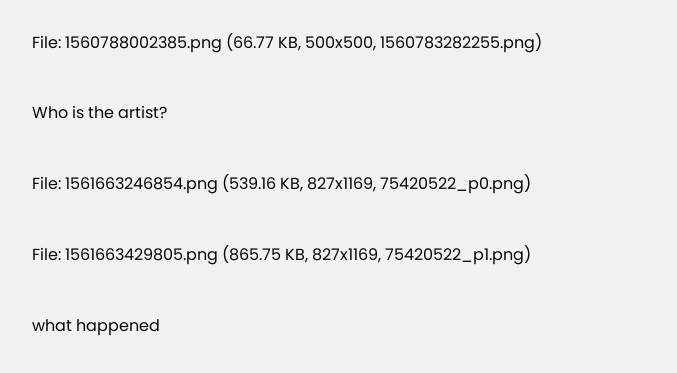File: 1560788002385.png (66.77 KB, 500x500, 1560783282255.png)


Who is the artist?


File: 1561663246854.png (539.16 KB, 827x1169, 75420522_p0.png)


File: 1561663429805.png (865.75 KB, 827x1169, 75420522_p1.png)


what happened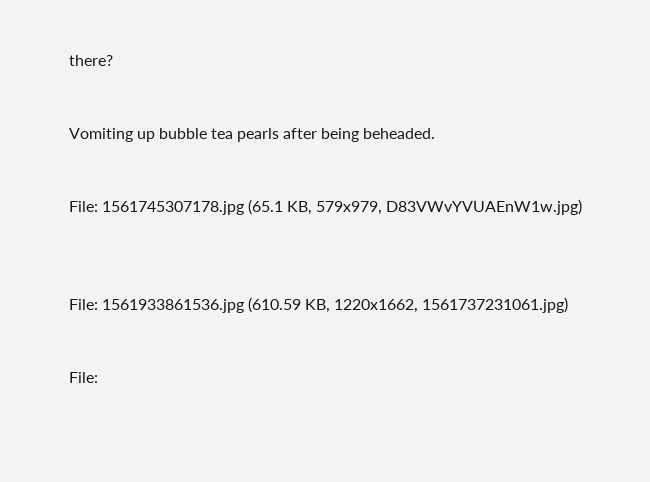there?


Vomiting up bubble tea pearls after being beheaded.


File: 1561745307178.jpg (65.1 KB, 579x979, D83VWvYVUAEnW1w.jpg)



File: 1561933861536.jpg (610.59 KB, 1220x1662, 1561737231061.jpg)


File: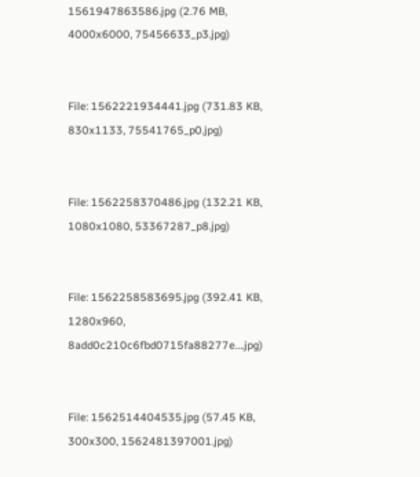1561947863586.jpg (2.76 MB, 4000x6000, 75456633_p3.jpg)


File: 1562221934441.jpg (731.83 KB, 830x1133, 75541765_p0.jpg)


File: 1562258370486.jpg (132.21 KB, 1080x1080, 53367287_p8.jpg)


File: 1562258583695.jpg (392.41 KB, 1280x960, 8add0c210c6fbd0715fa88277e….jpg)


File: 1562514404535.jpg (57.45 KB, 300x300, 1562481397001.jpg)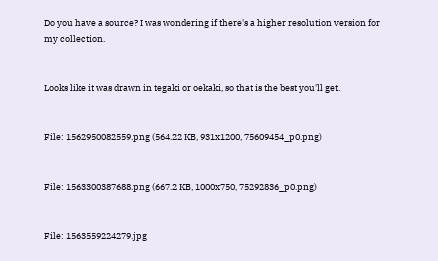Do you have a source? I was wondering if there's a higher resolution version for my collection.


Looks like it was drawn in tegaki or oekaki, so that is the best you'll get.


File: 1562950082559.png (564.22 KB, 931x1200, 75609454_p0.png)


File: 1563300387688.png (667.2 KB, 1000x750, 75292836_p0.png)


File: 1563559224279.jpg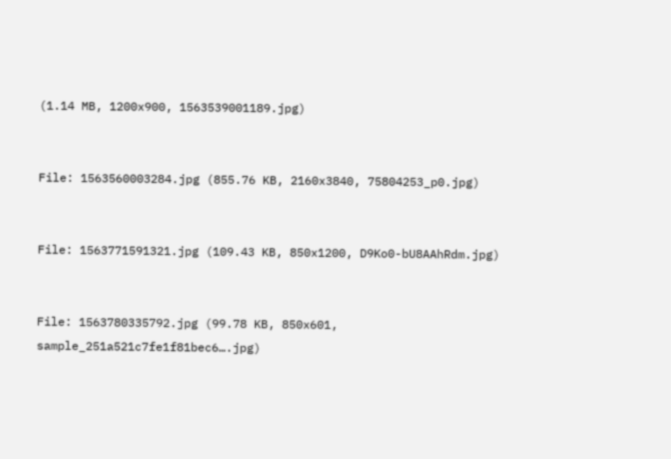(1.14 MB, 1200x900, 1563539001189.jpg)


File: 1563560003284.jpg (855.76 KB, 2160x3840, 75804253_p0.jpg)


File: 1563771591321.jpg (109.43 KB, 850x1200, D9Ko0-bU8AAhRdm.jpg)


File: 1563780335792.jpg (99.78 KB, 850x601, sample_251a521c7fe1f81bec6….jpg)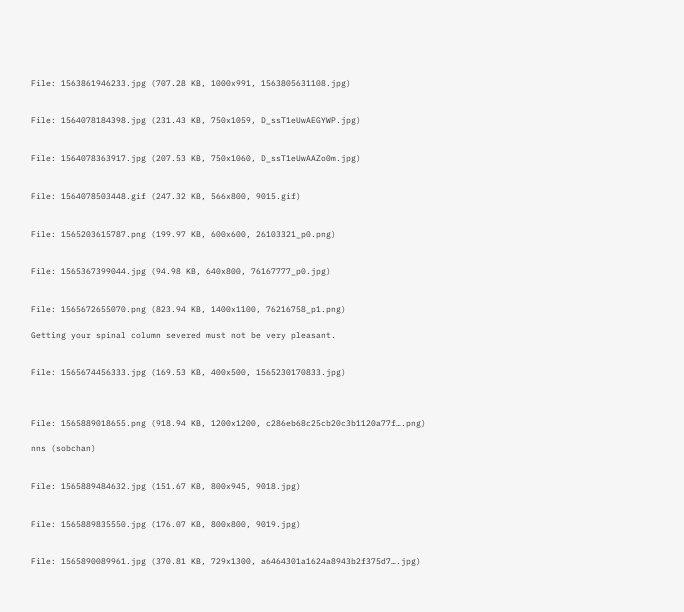File: 1563861946233.jpg (707.28 KB, 1000x991, 1563805631108.jpg)


File: 1564078184398.jpg (231.43 KB, 750x1059, D_ssT1eUwAEGYWP.jpg)


File: 1564078363917.jpg (207.53 KB, 750x1060, D_ssT1eUwAAZo0m.jpg)


File: 1564078503448.gif (247.32 KB, 566x800, 9015.gif)


File: 1565203615787.png (199.97 KB, 600x600, 26103321_p0.png)


File: 1565367399044.jpg (94.98 KB, 640x800, 76167777_p0.jpg)


File: 1565672655070.png (823.94 KB, 1400x1100, 76216758_p1.png)

Getting your spinal column severed must not be very pleasant.


File: 1565674456333.jpg (169.53 KB, 400x500, 1565230170833.jpg)



File: 1565889018655.png (918.94 KB, 1200x1200, c286eb68c25cb20c3b1120a77f….png)

nns (sobchan)


File: 1565889484632.jpg (151.67 KB, 800x945, 9018.jpg)


File: 1565889835550.jpg (176.07 KB, 800x800, 9019.jpg)


File: 1565890089961.jpg (370.81 KB, 729x1300, a6464301a1624a8943b2f375d7….jpg)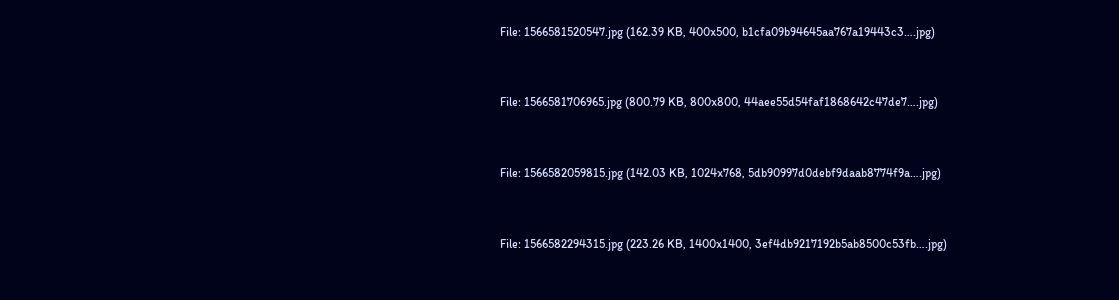File: 1566581520547.jpg (162.39 KB, 400x500, b1cfa09b94645aa767a19443c3….jpg)


File: 1566581706965.jpg (800.79 KB, 800x800, 44aee55d54faf1868642c47de7….jpg)


File: 1566582059815.jpg (142.03 KB, 1024x768, 5db90997d0debf9daab8774f9a….jpg)


File: 1566582294315.jpg (223.26 KB, 1400x1400, 3ef4db9217192b5ab8500c53fb….jpg)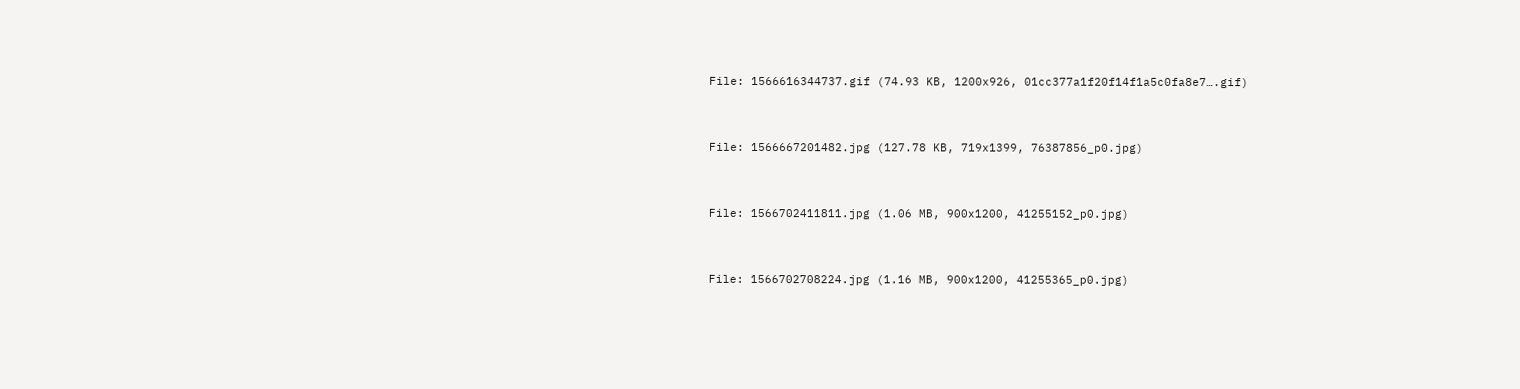File: 1566616344737.gif (74.93 KB, 1200x926, 01cc377a1f20f14f1a5c0fa8e7….gif)


File: 1566667201482.jpg (127.78 KB, 719x1399, 76387856_p0.jpg)


File: 1566702411811.jpg (1.06 MB, 900x1200, 41255152_p0.jpg)


File: 1566702708224.jpg (1.16 MB, 900x1200, 41255365_p0.jpg)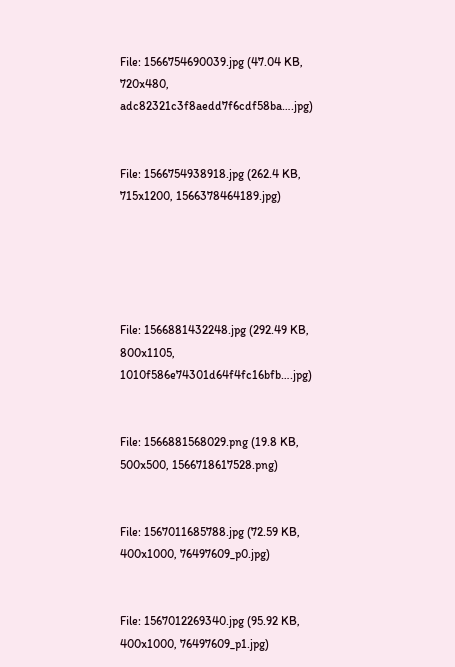File: 1566754690039.jpg (47.04 KB, 720x480, adc82321c3f8aedd7f6cdf58ba….jpg)


File: 1566754938918.jpg (262.4 KB, 715x1200, 1566378464189.jpg)





File: 1566881432248.jpg (292.49 KB, 800x1105, 1010f586e74301d64f4fc16bfb….jpg)


File: 1566881568029.png (19.8 KB, 500x500, 1566718617528.png)


File: 1567011685788.jpg (72.59 KB, 400x1000, 76497609_p0.jpg)


File: 1567012269340.jpg (95.92 KB, 400x1000, 76497609_p1.jpg)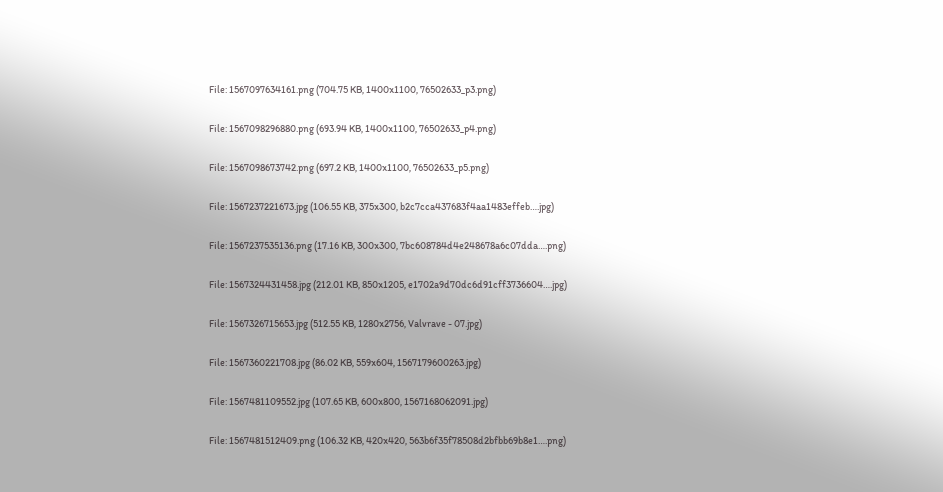File: 1567097634161.png (704.75 KB, 1400x1100, 76502633_p3.png)


File: 1567098296880.png (693.94 KB, 1400x1100, 76502633_p4.png)


File: 1567098673742.png (697.2 KB, 1400x1100, 76502633_p5.png)


File: 1567237221673.jpg (106.55 KB, 375x300, b2c7cca437683f4aa1483effeb….jpg)


File: 1567237535136.png (17.16 KB, 300x300, 7bc608784d4e248678a6c07dda….png)


File: 1567324431458.jpg (212.01 KB, 850x1205, e1702a9d70dc6d91cff3736604….jpg)


File: 1567326715653.jpg (512.55 KB, 1280x2756, Valvrave - 07.jpg)


File: 1567360221708.jpg (86.02 KB, 559x604, 1567179600263.jpg)


File: 1567481109552.jpg (107.65 KB, 600x800, 1567168062091.jpg)


File: 1567481512409.png (106.32 KB, 420x420, 563b6f35f78508d2bfbb69b8e1….png)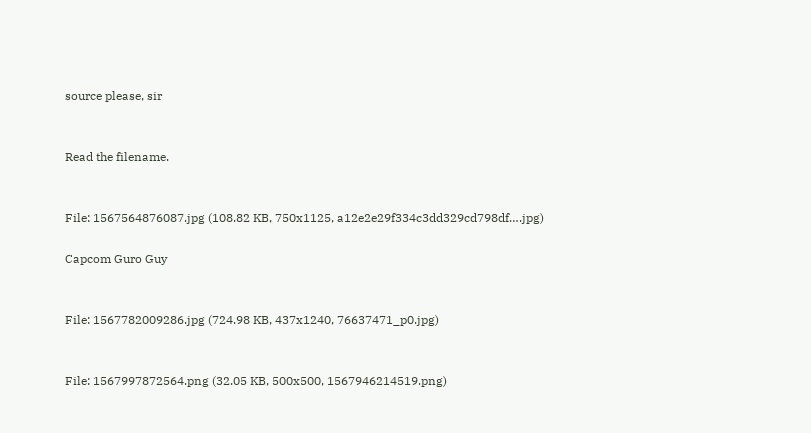source please, sir


Read the filename.


File: 1567564876087.jpg (108.82 KB, 750x1125, a12e2e29f334c3dd329cd798df….jpg)

Capcom Guro Guy


File: 1567782009286.jpg (724.98 KB, 437x1240, 76637471_p0.jpg)


File: 1567997872564.png (32.05 KB, 500x500, 1567946214519.png)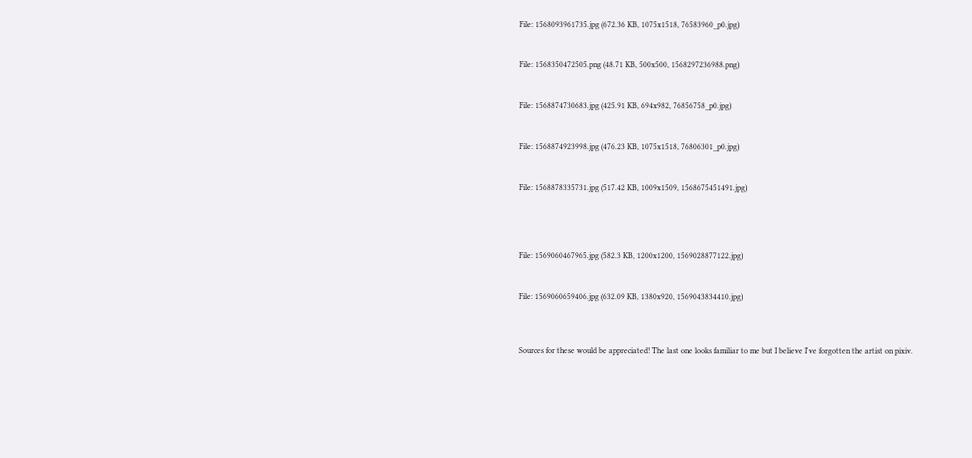File: 1568093961735.jpg (672.36 KB, 1075x1518, 76583960_p0.jpg)


File: 1568350472505.png (48.71 KB, 500x500, 1568297236988.png)


File: 1568874730683.jpg (425.91 KB, 694x982, 76856758_p0.jpg)


File: 1568874923998.jpg (476.23 KB, 1075x1518, 76806301_p0.jpg)


File: 1568878335731.jpg (517.42 KB, 1009x1509, 1568675451491.jpg)




File: 1569060467965.jpg (582.3 KB, 1200x1200, 1569028877122.jpg)


File: 1569060659406.jpg (632.09 KB, 1380x920, 1569043834410.jpg)



Sources for these would be appreciated! The last one looks familiar to me but I believe I've forgotten the artist on pixiv.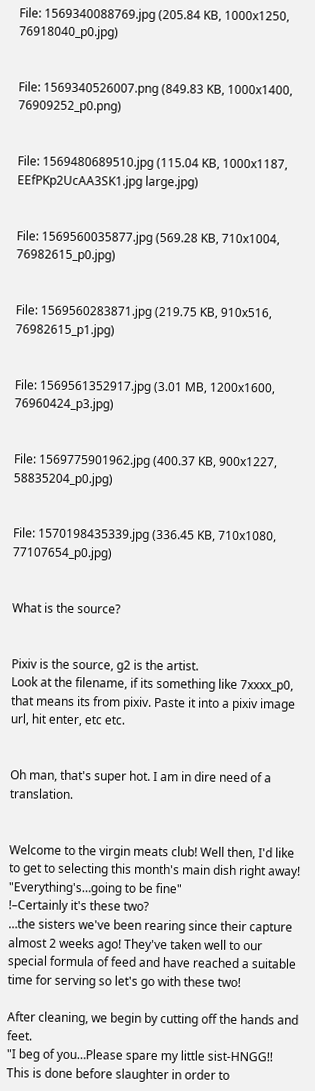File: 1569340088769.jpg (205.84 KB, 1000x1250, 76918040_p0.jpg)


File: 1569340526007.png (849.83 KB, 1000x1400, 76909252_p0.png)


File: 1569480689510.jpg (115.04 KB, 1000x1187, EEfPKp2UcAA3SK1.jpg large.jpg)


File: 1569560035877.jpg (569.28 KB, 710x1004, 76982615_p0.jpg)


File: 1569560283871.jpg (219.75 KB, 910x516, 76982615_p1.jpg)


File: 1569561352917.jpg (3.01 MB, 1200x1600, 76960424_p3.jpg)


File: 1569775901962.jpg (400.37 KB, 900x1227, 58835204_p0.jpg)


File: 1570198435339.jpg (336.45 KB, 710x1080, 77107654_p0.jpg)


What is the source?


Pixiv is the source, g2 is the artist.
Look at the filename, if its something like 7xxxx_p0, that means its from pixiv. Paste it into a pixiv image url, hit enter, etc etc.


Oh man, that's super hot. I am in dire need of a translation.


Welcome to the virgin meats club! Well then, I'd like to get to selecting this month's main dish right away!
"Everything's…going to be fine"
!–Certainly it's these two?
…the sisters we've been rearing since their capture almost 2 weeks ago! They've taken well to our special formula of feed and have reached a suitable time for serving so let's go with these two!

After cleaning, we begin by cutting off the hands and feet.
"I beg of you…Please spare my little sist-HNGG!!
This is done before slaughter in order to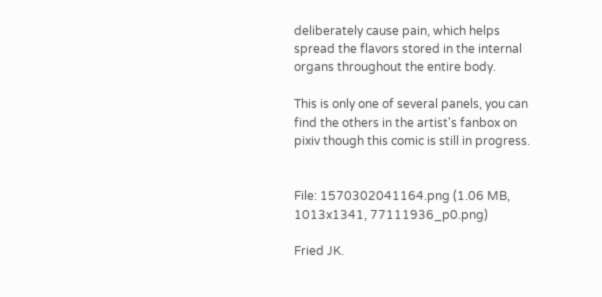deliberately cause pain, which helps spread the flavors stored in the internal organs throughout the entire body.

This is only one of several panels, you can find the others in the artist's fanbox on pixiv though this comic is still in progress.


File: 1570302041164.png (1.06 MB, 1013x1341, 77111936_p0.png)

Fried JK.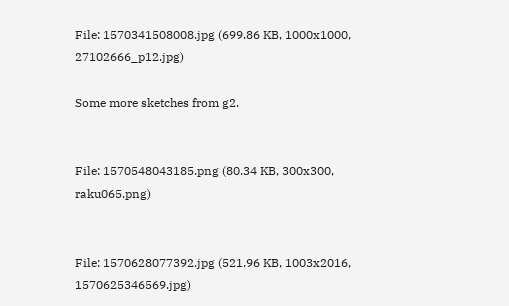File: 1570341508008.jpg (699.86 KB, 1000x1000, 27102666_p12.jpg)

Some more sketches from g2.


File: 1570548043185.png (80.34 KB, 300x300, raku065.png)


File: 1570628077392.jpg (521.96 KB, 1003x2016, 1570625346569.jpg)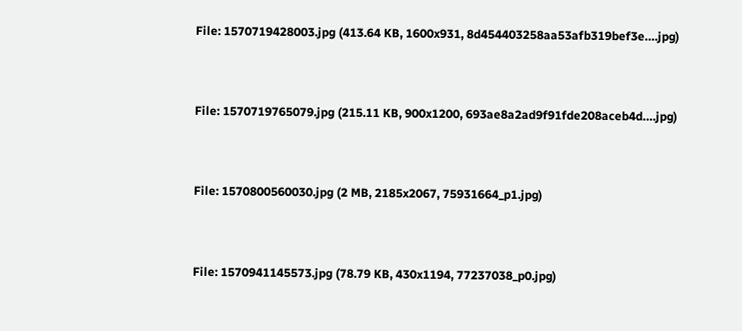File: 1570719428003.jpg (413.64 KB, 1600x931, 8d454403258aa53afb319bef3e….jpg)


File: 1570719765079.jpg (215.11 KB, 900x1200, 693ae8a2ad9f91fde208aceb4d….jpg)


File: 1570800560030.jpg (2 MB, 2185x2067, 75931664_p1.jpg)


File: 1570941145573.jpg (78.79 KB, 430x1194, 77237038_p0.jpg)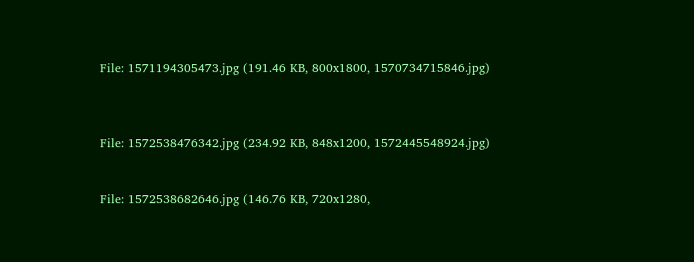File: 1571194305473.jpg (191.46 KB, 800x1800, 1570734715846.jpg)



File: 1572538476342.jpg (234.92 KB, 848x1200, 1572445548924.jpg)


File: 1572538682646.jpg (146.76 KB, 720x1280,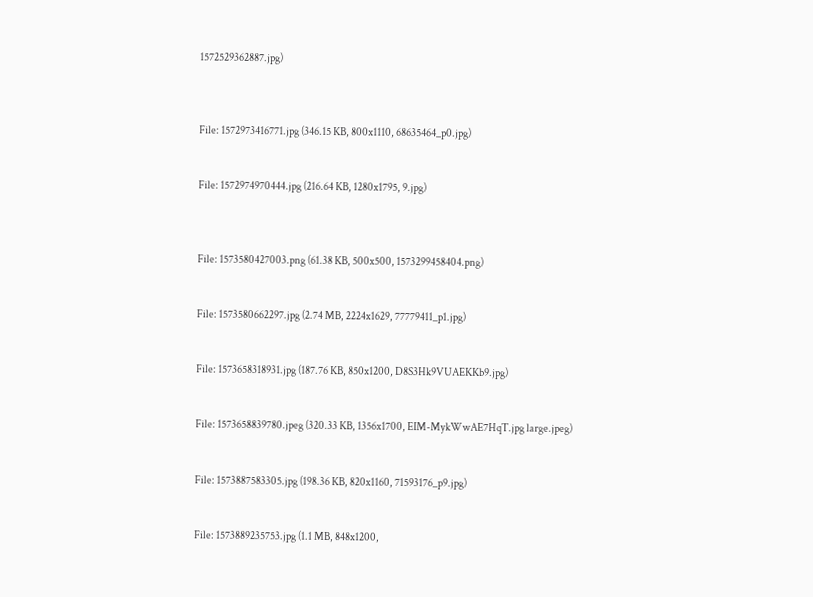1572529362887.jpg)



File: 1572973416771.jpg (346.15 KB, 800x1110, 68635464_p0.jpg)


File: 1572974970444.jpg (216.64 KB, 1280x1795, 9.jpg)



File: 1573580427003.png (61.38 KB, 500x500, 1573299458404.png)


File: 1573580662297.jpg (2.74 MB, 2224x1629, 77779411_p1.jpg)


File: 1573658318931.jpg (187.76 KB, 850x1200, D8S3Hk9VUAEKKb9.jpg)


File: 1573658839780.jpeg (320.33 KB, 1356x1700, EIM-MykWwAE7HqT.jpg large.jpeg)


File: 1573887583305.jpg (198.36 KB, 820x1160, 71593176_p9.jpg)


File: 1573889235753.jpg (1.1 MB, 848x1200,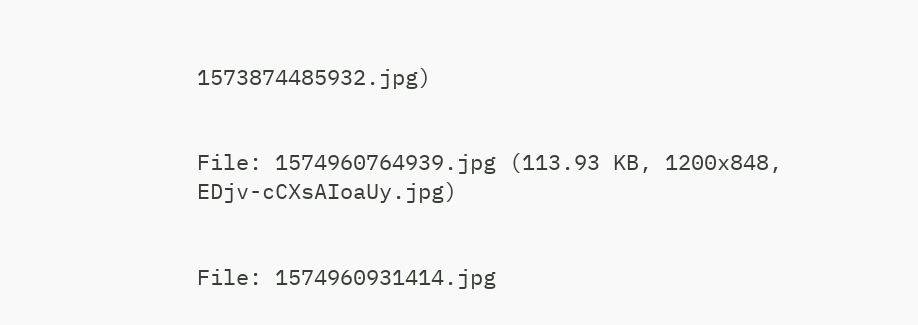1573874485932.jpg)


File: 1574960764939.jpg (113.93 KB, 1200x848, EDjv-cCXsAIoaUy.jpg)


File: 1574960931414.jpg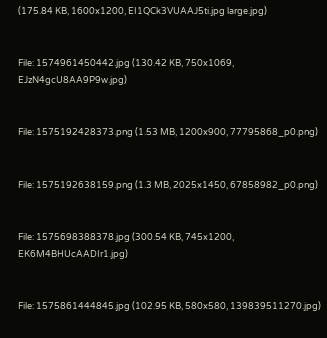(175.84 KB, 1600x1200, EI1QCk3VUAAJ5ti.jpg large.jpg)


File: 1574961450442.jpg (130.42 KB, 750x1069, EJzN4gcU8AA9P9w.jpg)


File: 1575192428373.png (1.53 MB, 1200x900, 77795868_p0.png)


File: 1575192638159.png (1.3 MB, 2025x1450, 67858982_p0.png)


File: 1575698388378.jpg (300.54 KB, 745x1200, EK6M4BHUcAADIr1.jpg)


File: 1575861444845.jpg (102.95 KB, 580x580, 139839511270.jpg)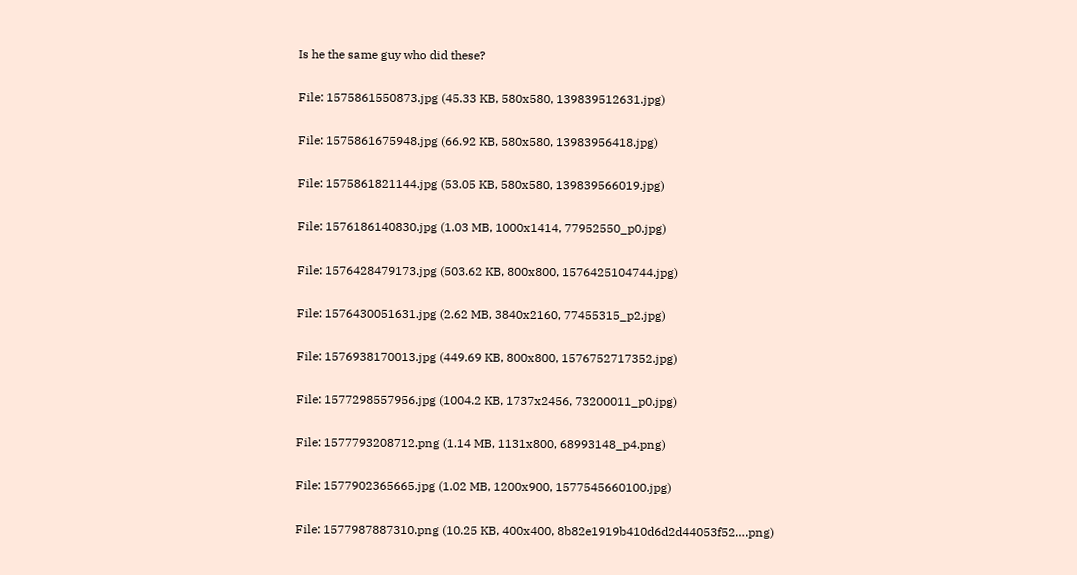Is he the same guy who did these?


File: 1575861550873.jpg (45.33 KB, 580x580, 139839512631.jpg)


File: 1575861675948.jpg (66.92 KB, 580x580, 13983956418.jpg)


File: 1575861821144.jpg (53.05 KB, 580x580, 139839566019.jpg)


File: 1576186140830.jpg (1.03 MB, 1000x1414, 77952550_p0.jpg)


File: 1576428479173.jpg (503.62 KB, 800x800, 1576425104744.jpg)


File: 1576430051631.jpg (2.62 MB, 3840x2160, 77455315_p2.jpg)


File: 1576938170013.jpg (449.69 KB, 800x800, 1576752717352.jpg)


File: 1577298557956.jpg (1004.2 KB, 1737x2456, 73200011_p0.jpg)


File: 1577793208712.png (1.14 MB, 1131x800, 68993148_p4.png)


File: 1577902365665.jpg (1.02 MB, 1200x900, 1577545660100.jpg)


File: 1577987887310.png (10.25 KB, 400x400, 8b82e1919b410d6d2d44053f52….png)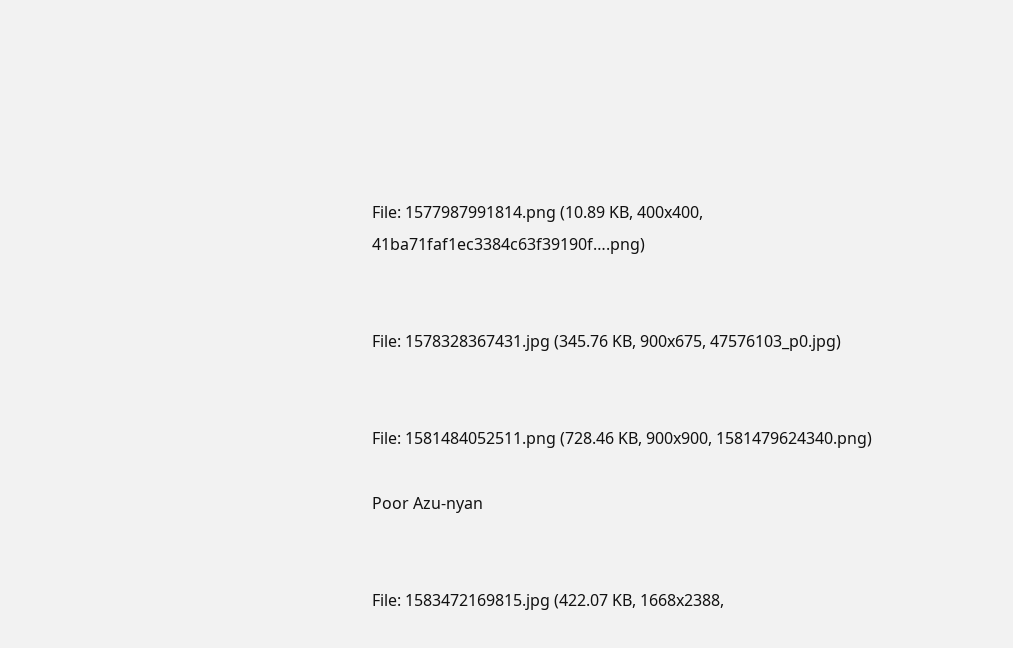File: 1577987991814.png (10.89 KB, 400x400, 41ba71faf1ec3384c63f39190f….png)


File: 1578328367431.jpg (345.76 KB, 900x675, 47576103_p0.jpg)


File: 1581484052511.png (728.46 KB, 900x900, 1581479624340.png)

Poor Azu-nyan


File: 1583472169815.jpg (422.07 KB, 1668x2388,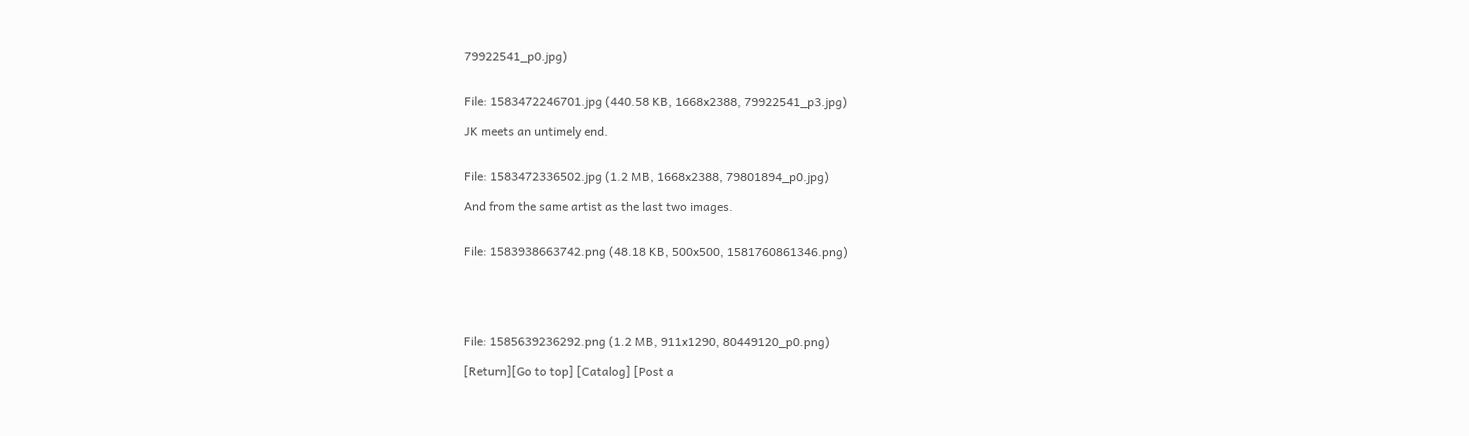79922541_p0.jpg)


File: 1583472246701.jpg (440.58 KB, 1668x2388, 79922541_p3.jpg)

JK meets an untimely end.


File: 1583472336502.jpg (1.2 MB, 1668x2388, 79801894_p0.jpg)

And from the same artist as the last two images.


File: 1583938663742.png (48.18 KB, 500x500, 1581760861346.png)





File: 1585639236292.png (1.2 MB, 911x1290, 80449120_p0.png)

[Return][Go to top] [Catalog] [Post a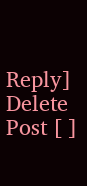Reply]
Delete Post [ ]